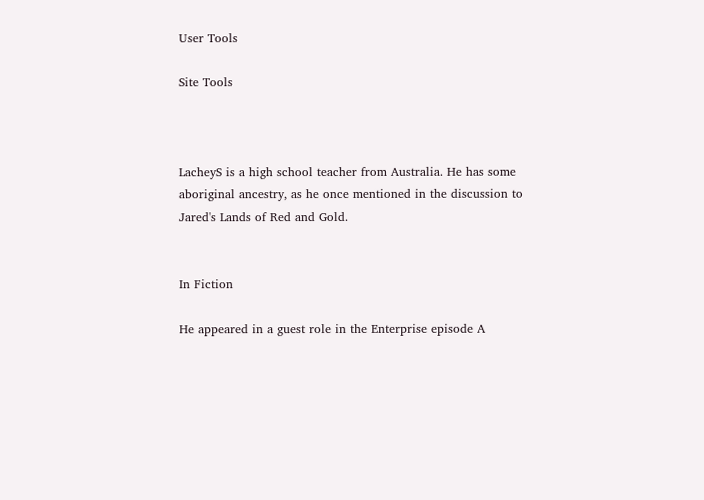User Tools

Site Tools



LacheyS is a high school teacher from Australia. He has some aboriginal ancestry, as he once mentioned in the discussion to Jared's Lands of Red and Gold.


In Fiction

He appeared in a guest role in the Enterprise episode A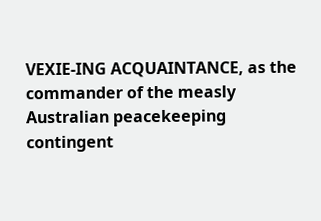VEXIE-ING ACQUAINTANCE, as the commander of the measly Australian peacekeeping contingent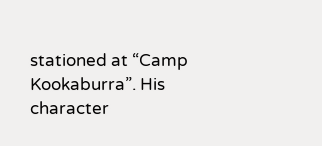stationed at “Camp Kookaburra”. His character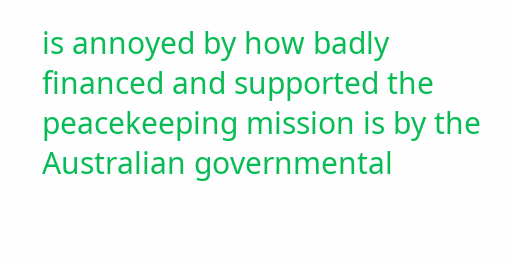is annoyed by how badly financed and supported the peacekeeping mission is by the Australian governmental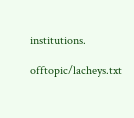institutions.

offtopic/lacheys.txt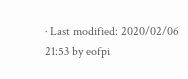· Last modified: 2020/02/06 21:53 by eofpi